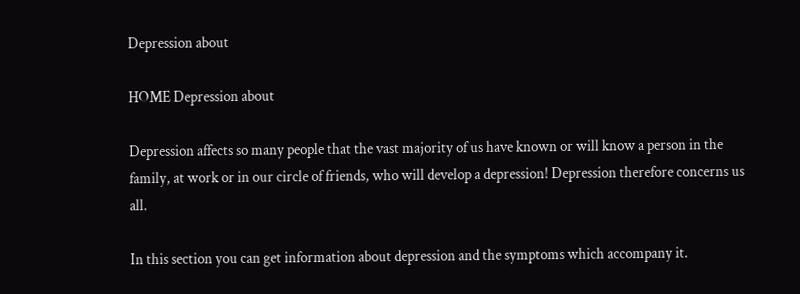Depression about

HOME Depression about

Depression affects so many people that the vast majority of us have known or will know a person in the family, at work or in our circle of friends, who will develop a depression! Depression therefore concerns us all.

In this section you can get information about depression and the symptoms which accompany it.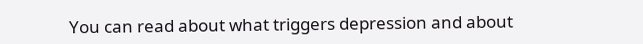You can read about what triggers depression and about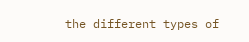the different types of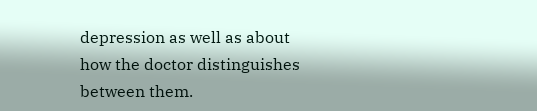depression as well as about how the doctor distinguishes between them.